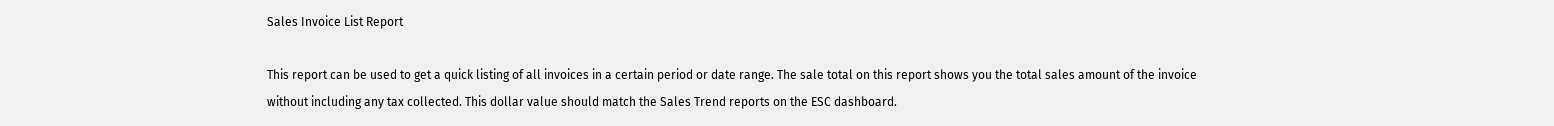Sales Invoice List Report

This report can be used to get a quick listing of all invoices in a certain period or date range. The sale total on this report shows you the total sales amount of the invoice without including any tax collected. This dollar value should match the Sales Trend reports on the ESC dashboard.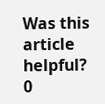Was this article helpful?
0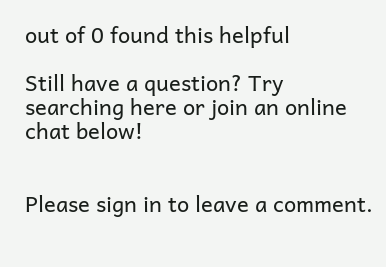out of 0 found this helpful

Still have a question? Try searching here or join an online chat below!


Please sign in to leave a comment.